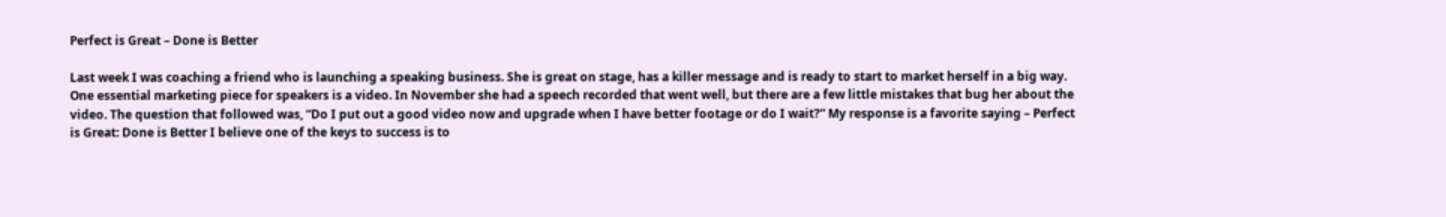Perfect is Great – Done is Better

Last week I was coaching a friend who is launching a speaking business. She is great on stage, has a killer message and is ready to start to market herself in a big way. One essential marketing piece for speakers is a video. In November she had a speech recorded that went well, but there are a few little mistakes that bug her about the video. The question that followed was, “Do I put out a good video now and upgrade when I have better footage or do I wait?” My response is a favorite saying – Perfect is Great: Done is Better I believe one of the keys to success is to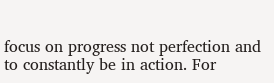focus on progress not perfection and to constantly be in action. For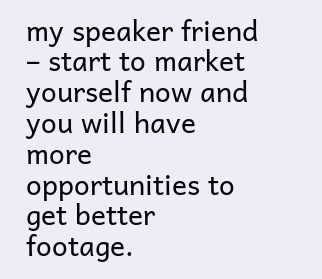my speaker friend – start to market yourself now and you will have more opportunities to get better footage.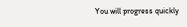You will progress quickly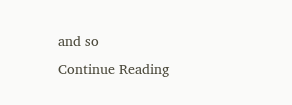and so
Continue Reading